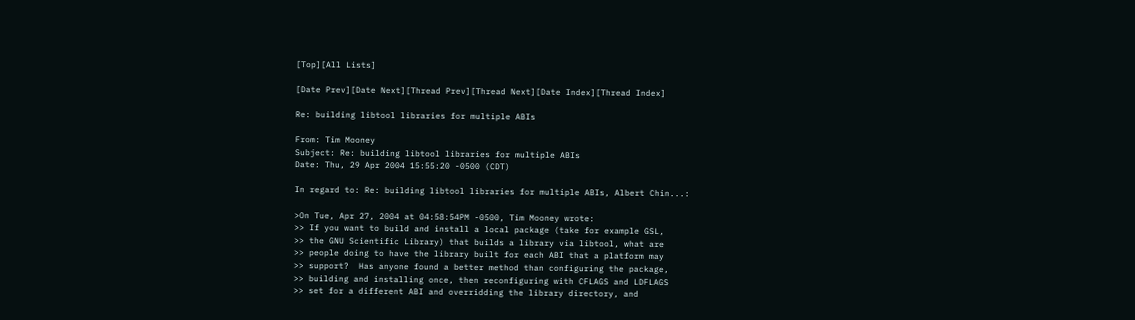[Top][All Lists]

[Date Prev][Date Next][Thread Prev][Thread Next][Date Index][Thread Index]

Re: building libtool libraries for multiple ABIs

From: Tim Mooney
Subject: Re: building libtool libraries for multiple ABIs
Date: Thu, 29 Apr 2004 15:55:20 -0500 (CDT)

In regard to: Re: building libtool libraries for multiple ABIs, Albert Chin...:

>On Tue, Apr 27, 2004 at 04:58:54PM -0500, Tim Mooney wrote:
>> If you want to build and install a local package (take for example GSL,
>> the GNU Scientific Library) that builds a library via libtool, what are
>> people doing to have the library built for each ABI that a platform may
>> support?  Has anyone found a better method than configuring the package,
>> building and installing once, then reconfiguring with CFLAGS and LDFLAGS
>> set for a different ABI and overridding the library directory, and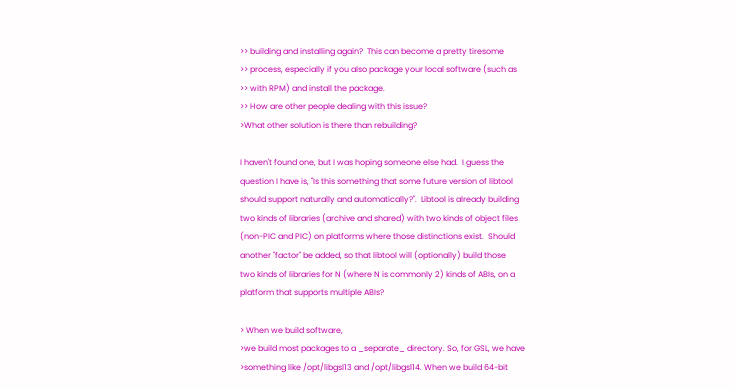>> building and installing again?  This can become a pretty tiresome
>> process, especially if you also package your local software (such as
>> with RPM) and install the package.
>> How are other people dealing with this issue?
>What other solution is there than rebuilding?

I haven't found one, but I was hoping someone else had.  I guess the
question I have is, "Is this something that some future version of libtool
should support naturally and automatically?".  Libtool is already building
two kinds of libraries (archive and shared) with two kinds of object files
(non-PIC and PIC) on platforms where those distinctions exist.  Should
another "factor" be added, so that libtool will (optionally) build those
two kinds of libraries for N (where N is commonly 2) kinds of ABIs, on a
platform that supports multiple ABIs?

> When we build software,
>we build most packages to a _separate_ directory. So, for GSL, we have
>something like /opt/libgsl13 and /opt/libgsl14. When we build 64-bit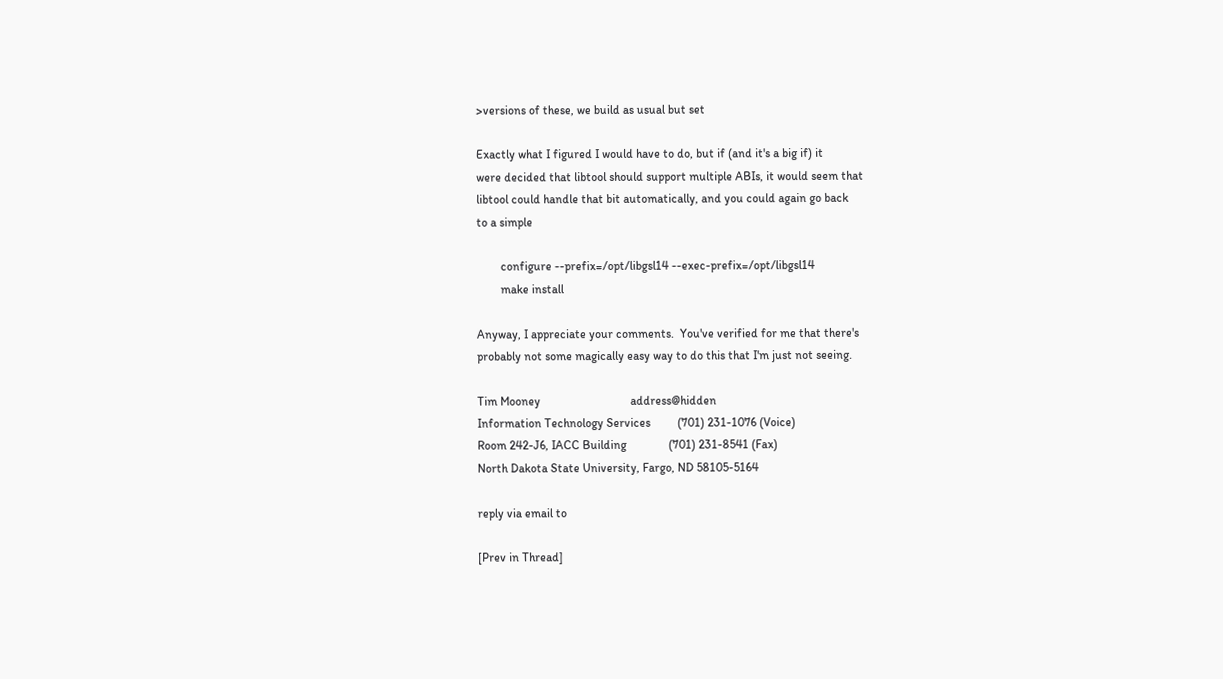>versions of these, we build as usual but set

Exactly what I figured I would have to do, but if (and it's a big if) it
were decided that libtool should support multiple ABIs, it would seem that
libtool could handle that bit automatically, and you could again go back
to a simple

        configure --prefix=/opt/libgsl14 --exec-prefix=/opt/libgsl14
        make install

Anyway, I appreciate your comments.  You've verified for me that there's
probably not some magically easy way to do this that I'm just not seeing.

Tim Mooney                              address@hidden
Information Technology Services         (701) 231-1076 (Voice)
Room 242-J6, IACC Building              (701) 231-8541 (Fax)
North Dakota State University, Fargo, ND 58105-5164

reply via email to

[Prev in Thread]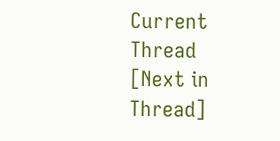Current Thread [Next in Thread]